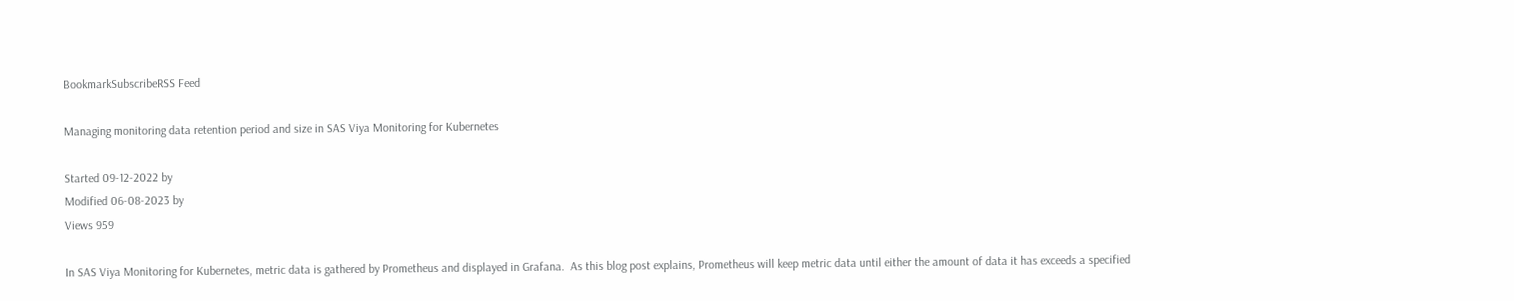BookmarkSubscribeRSS Feed

Managing monitoring data retention period and size in SAS Viya Monitoring for Kubernetes

Started 09-12-2022 by
Modified 06-08-2023 by
Views 959

In SAS Viya Monitoring for Kubernetes, metric data is gathered by Prometheus and displayed in Grafana.  As this blog post explains, Prometheus will keep metric data until either the amount of data it has exceeds a specified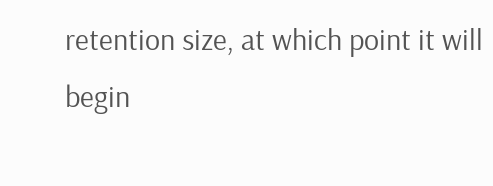retention size, at which point it will begin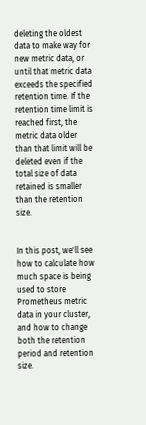deleting the oldest data to make way for new metric data, or until that metric data exceeds the specified retention time. If the retention time limit is reached first, the metric data older than that limit will be deleted even if the total size of data retained is smaller than the retention size.


In this post, we'll see how to calculate how much space is being used to store Prometheus metric data in your cluster, and how to change both the retention period and retention size.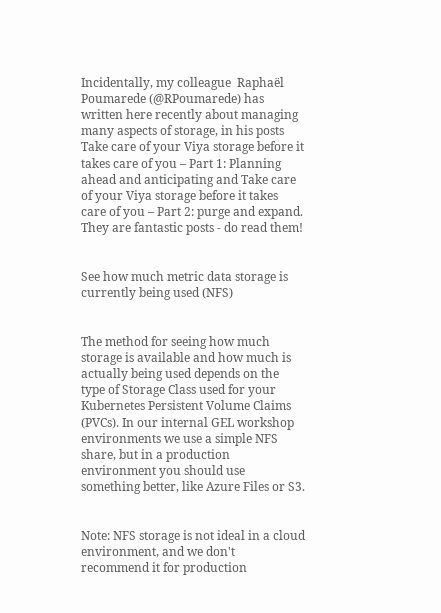Incidentally, my colleague  Raphaël Poumarede (@RPoumarede) has written here recently about managing many aspects of storage, in his posts Take care of your Viya storage before it takes care of you – Part 1: Planning ahead and anticipating and Take care of your Viya storage before it takes care of you – Part 2: purge and expand. They are fantastic posts - do read them!


See how much metric data storage is currently being used (NFS)


The method for seeing how much storage is available and how much is actually being used depends on the type of Storage Class used for your Kubernetes Persistent Volume Claims (PVCs). In our internal GEL workshop environments we use a simple NFS share, but in a production environment you should use something better, like Azure Files or S3.


Note: NFS storage is not ideal in a cloud environment, and we don't recommend it for production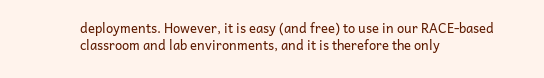deployments. However, it is easy (and free) to use in our RACE-based classroom and lab environments, and it is therefore the only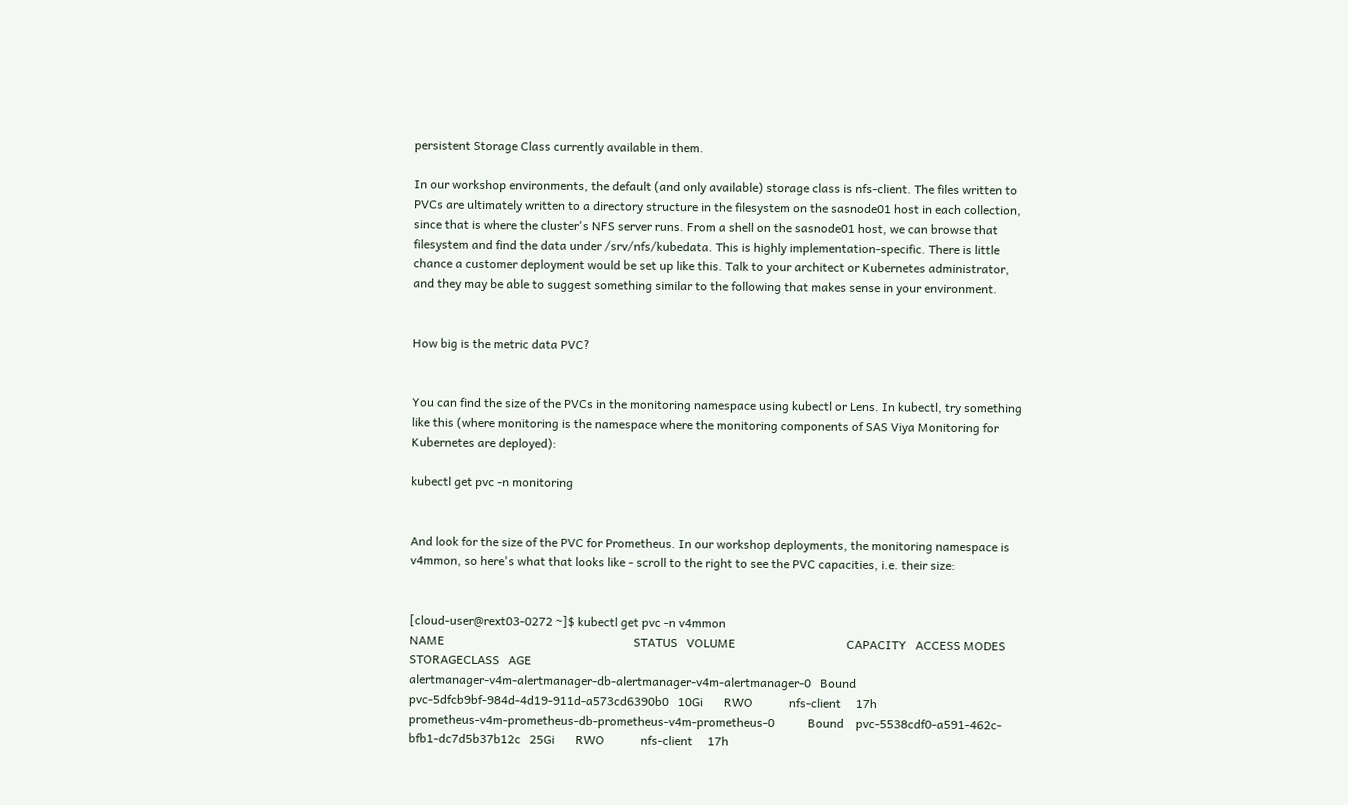persistent Storage Class currently available in them.

In our workshop environments, the default (and only available) storage class is nfs-client. The files written to PVCs are ultimately written to a directory structure in the filesystem on the sasnode01 host in each collection, since that is where the cluster's NFS server runs. From a shell on the sasnode01 host, we can browse that filesystem and find the data under /srv/nfs/kubedata. This is highly implementation-specific. There is little chance a customer deployment would be set up like this. Talk to your architect or Kubernetes administrator, and they may be able to suggest something similar to the following that makes sense in your environment.


How big is the metric data PVC?


You can find the size of the PVCs in the monitoring namespace using kubectl or Lens. In kubectl, try something like this (where monitoring is the namespace where the monitoring components of SAS Viya Monitoring for Kubernetes are deployed):

kubectl get pvc -n monitoring


And look for the size of the PVC for Prometheus. In our workshop deployments, the monitoring namespace is v4mmon, so here's what that looks like - scroll to the right to see the PVC capacities, i.e. their size:


[cloud-user@rext03-0272 ~]$ kubectl get pvc -n v4mmon
NAME                                                               STATUS   VOLUME                                     CAPACITY   ACCESS MODES   STORAGECLASS   AGE
alertmanager-v4m-alertmanager-db-alertmanager-v4m-alertmanager-0   Bound    pvc-5dfcb9bf-984d-4d19-911d-a573cd6390b0   10Gi       RWO            nfs-client     17h
prometheus-v4m-prometheus-db-prometheus-v4m-prometheus-0           Bound    pvc-5538cdf0-a591-462c-bfb1-dc7d5b37b12c   25Gi       RWO            nfs-client     17h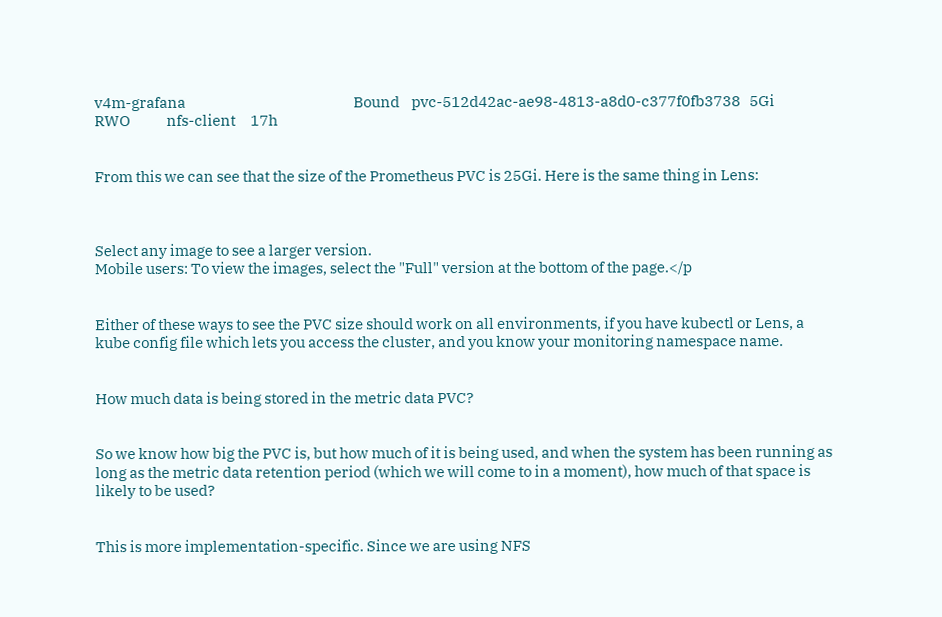v4m-grafana                                                        Bound    pvc-512d42ac-ae98-4813-a8d0-c377f0fb3738   5Gi        RWO            nfs-client     17h


From this we can see that the size of the Prometheus PVC is 25Gi. Here is the same thing in Lens:



Select any image to see a larger version.
Mobile users: To view the images, select the "Full" version at the bottom of the page.</p


Either of these ways to see the PVC size should work on all environments, if you have kubectl or Lens, a kube config file which lets you access the cluster, and you know your monitoring namespace name.


How much data is being stored in the metric data PVC?


So we know how big the PVC is, but how much of it is being used, and when the system has been running as long as the metric data retention period (which we will come to in a moment), how much of that space is likely to be used?


This is more implementation-specific. Since we are using NFS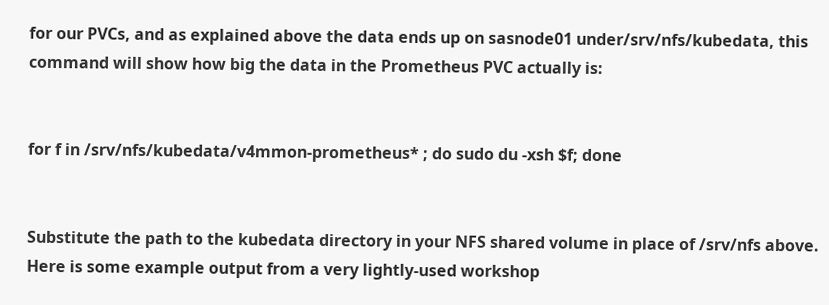for our PVCs, and as explained above the data ends up on sasnode01 under/srv/nfs/kubedata, this command will show how big the data in the Prometheus PVC actually is:


for f in /srv/nfs/kubedata/v4mmon-prometheus* ; do sudo du -xsh $f; done


Substitute the path to the kubedata directory in your NFS shared volume in place of /srv/nfs above. Here is some example output from a very lightly-used workshop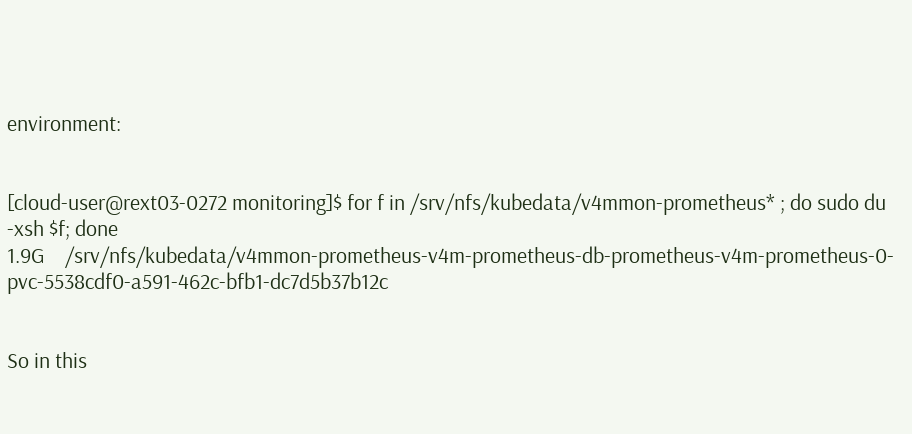environment:


[cloud-user@rext03-0272 monitoring]$ for f in /srv/nfs/kubedata/v4mmon-prometheus* ; do sudo du -xsh $f; done
1.9G    /srv/nfs/kubedata/v4mmon-prometheus-v4m-prometheus-db-prometheus-v4m-prometheus-0-pvc-5538cdf0-a591-462c-bfb1-dc7d5b37b12c


So in this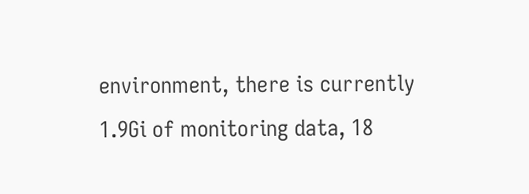environment, there is currently 1.9Gi of monitoring data, 18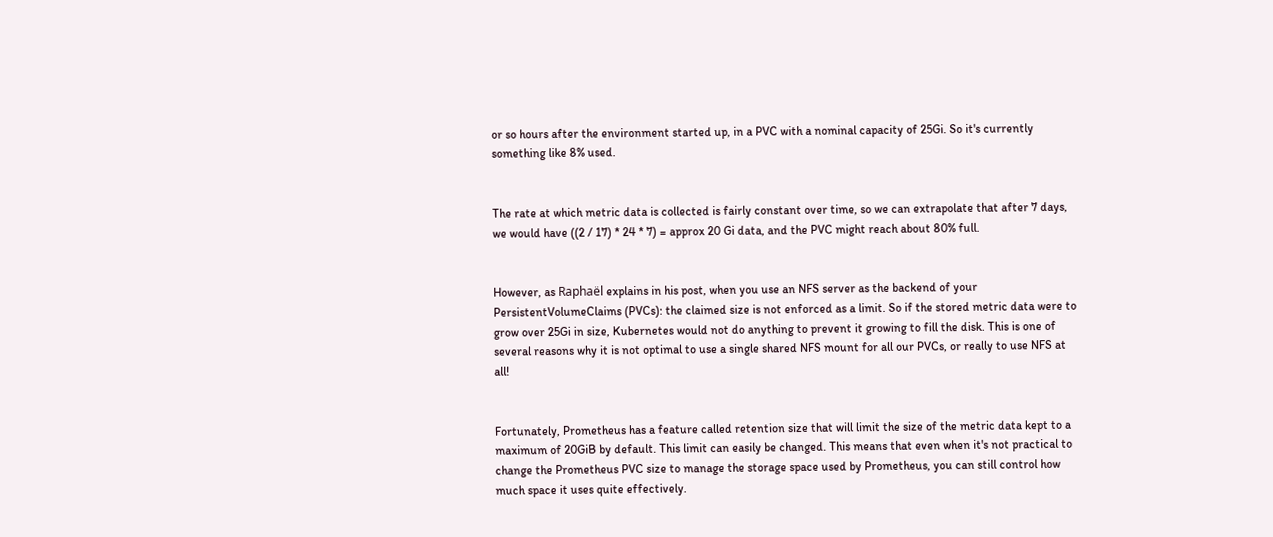or so hours after the environment started up, in a PVC with a nominal capacity of 25Gi. So it's currently something like 8% used.


The rate at which metric data is collected is fairly constant over time, so we can extrapolate that after 7 days, we would have ((2 / 17) * 24 * 7) = approx 20 Gi data, and the PVC might reach about 80% full.


However, as Raphaël explains in his post, when you use an NFS server as the backend of your PersistentVolumeClaims (PVCs): the claimed size is not enforced as a limit. So if the stored metric data were to grow over 25Gi in size, Kubernetes would not do anything to prevent it growing to fill the disk. This is one of several reasons why it is not optimal to use a single shared NFS mount for all our PVCs, or really to use NFS at all!


Fortunately, Prometheus has a feature called retention size that will limit the size of the metric data kept to a maximum of 20GiB by default. This limit can easily be changed. This means that even when it's not practical to change the Prometheus PVC size to manage the storage space used by Prometheus, you can still control how much space it uses quite effectively.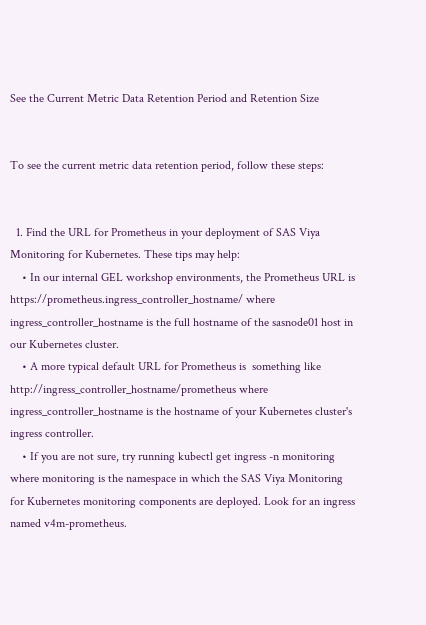See the Current Metric Data Retention Period and Retention Size


To see the current metric data retention period, follow these steps:


  1. Find the URL for Prometheus in your deployment of SAS Viya Monitoring for Kubernetes. These tips may help:
    • In our internal GEL workshop environments, the Prometheus URL is https://prometheus.ingress_controller_hostname/ where ingress_controller_hostname is the full hostname of the sasnode01 host in our Kubernetes cluster.
    • A more typical default URL for Prometheus is  something like http://ingress_controller_hostname/prometheus where ingress_controller_hostname is the hostname of your Kubernetes cluster's ingress controller.
    • If you are not sure, try running kubectl get ingress -n monitoring where monitoring is the namespace in which the SAS Viya Monitoring for Kubernetes monitoring components are deployed. Look for an ingress named v4m-prometheus.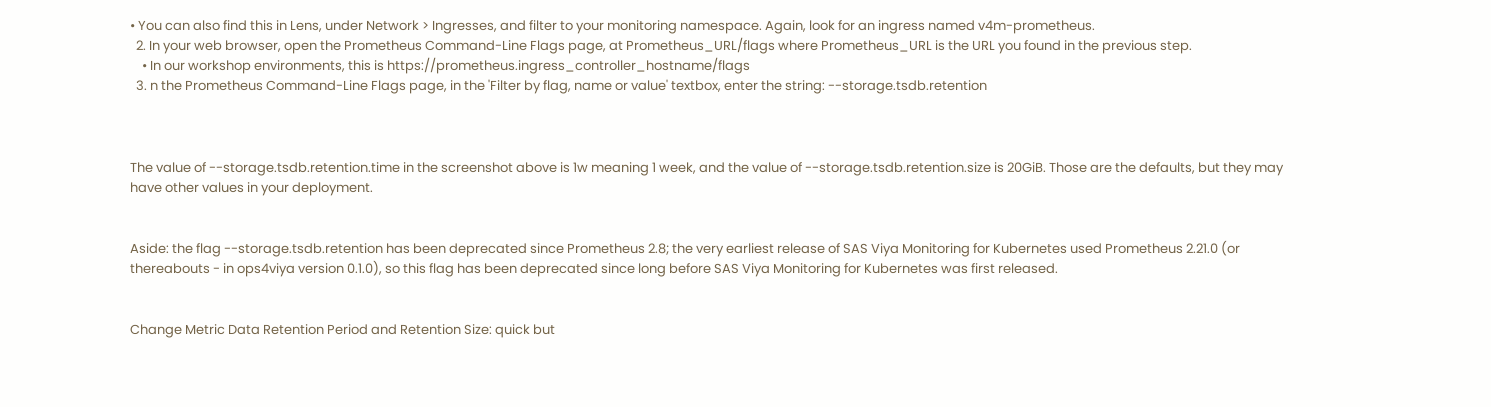• You can also find this in Lens, under Network > Ingresses, and filter to your monitoring namespace. Again, look for an ingress named v4m-prometheus.
  2. In your web browser, open the Prometheus Command-Line Flags page, at Prometheus_URL/flags where Prometheus_URL is the URL you found in the previous step.
    • In our workshop environments, this is https://prometheus.ingress_controller_hostname/flags
  3. n the Prometheus Command-Line Flags page, in the 'Filter by flag, name or value' textbox, enter the string: --storage.tsdb.retention



The value of --storage.tsdb.retention.time in the screenshot above is 1w meaning 1 week, and the value of --storage.tsdb.retention.size is 20GiB. Those are the defaults, but they may have other values in your deployment.


Aside: the flag --storage.tsdb.retention has been deprecated since Prometheus 2.8; the very earliest release of SAS Viya Monitoring for Kubernetes used Prometheus 2.21.0 (or thereabouts - in ops4viya version 0.1.0), so this flag has been deprecated since long before SAS Viya Monitoring for Kubernetes was first released.


Change Metric Data Retention Period and Retention Size: quick but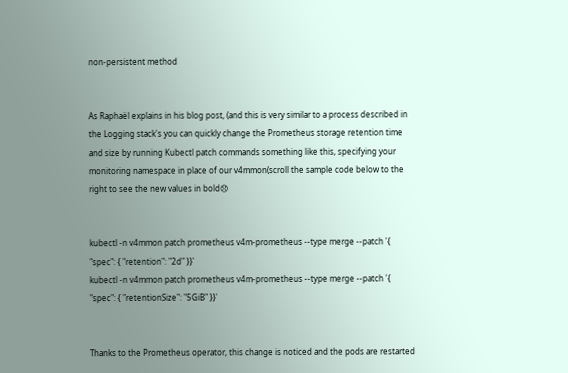non-persistent method


As Raphaël explains in his blog post, (and this is very similar to a process described in the Logging stack's you can quickly change the Prometheus storage retention time and size by running Kubectl patch commands something like this, specifying your monitoring namespace in place of our v4mmon(scroll the sample code below to the right to see the new values in bold😞


kubectl -n v4mmon patch prometheus v4m-prometheus --type merge --patch '{ "spec": { "retention": "2d" }}'
kubectl -n v4mmon patch prometheus v4m-prometheus --type merge --patch '{ "spec": { "retentionSize": "5GiB" }}'


Thanks to the Prometheus operator, this change is noticed and the pods are restarted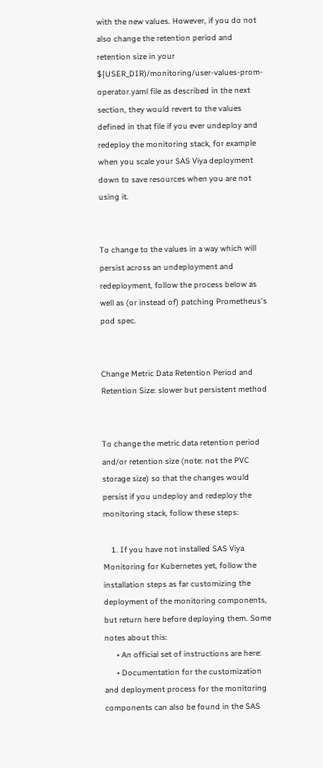with the new values. However, if you do not also change the retention period and retention size in your ${USER_DIR)/monitoring/user-values-prom-operator.yaml file as described in the next section, they would revert to the values defined in that file if you ever undeploy and redeploy the monitoring stack, for example when you scale your SAS Viya deployment down to save resources when you are not using it.


To change to the values in a way which will persist across an undeployment and redeployment, follow the process below as well as (or instead of) patching Prometheus's pod spec.


Change Metric Data Retention Period and Retention Size: slower but persistent method


To change the metric data retention period and/or retention size (note: not the PVC storage size) so that the changes would persist if you undeploy and redeploy the monitoring stack, follow these steps:

    1. If you have not installed SAS Viya Monitoring for Kubernetes yet, follow the installation steps as far customizing the deployment of the monitoring components, but return here before deploying them. Some notes about this:
      • An official set of instructions are here:
      • Documentation for the customization and deployment process for the monitoring components can also be found in the SAS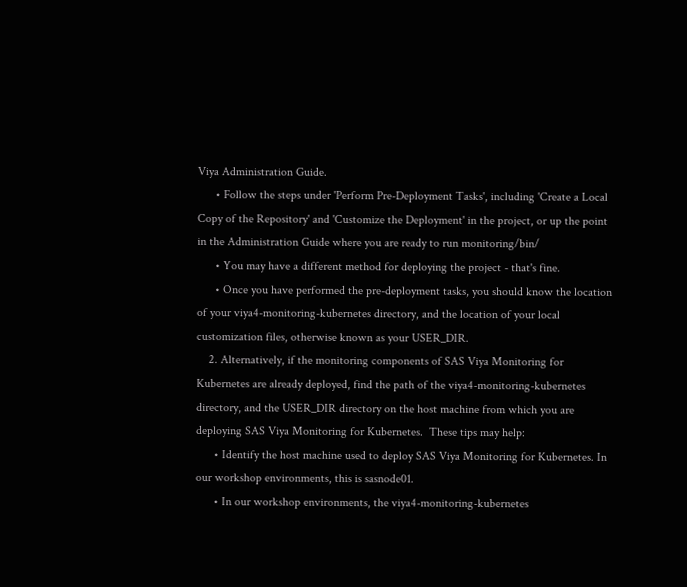Viya Administration Guide.
      • Follow the steps under 'Perform Pre-Deployment Tasks', including 'Create a Local Copy of the Repository' and 'Customize the Deployment' in the project, or up the point in the Administration Guide where you are ready to run monitoring/bin/
      • You may have a different method for deploying the project - that's fine.
      • Once you have performed the pre-deployment tasks, you should know the location of your viya4-monitoring-kubernetes directory, and the location of your local customization files, otherwise known as your USER_DIR.
    2. Alternatively, if the monitoring components of SAS Viya Monitoring for Kubernetes are already deployed, find the path of the viya4-monitoring-kubernetes directory, and the USER_DIR directory on the host machine from which you are deploying SAS Viya Monitoring for Kubernetes.  These tips may help:
      • Identify the host machine used to deploy SAS Viya Monitoring for Kubernetes. In our workshop environments, this is sasnode01.
      • In our workshop environments, the viya4-monitoring-kubernetes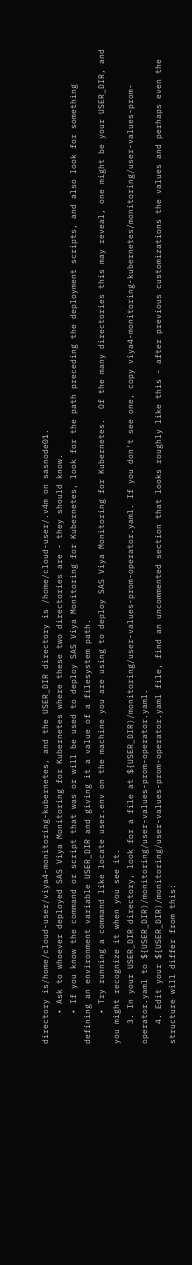directory is/home/cloud-user/viya4-monitoring-kubernetes, and the USER_DIR directory is /home/cloud-user/.v4m on sasnode01.
      • Ask to whoever deployed SAS Viya Monitoring for Kubernetes where these two directories are - they should know.
      • If you know the command or script that was or will be used to deploy SAS Viya Monitoring for Kubernetes, look for the path preceding the deployment scripts, and also look for something defining an environment variable USER_DIR and giving it a value of a filesystem path.
      • Try running a command like locate user.env on the machine you are using to deploy SAS Viya Monitoring for Kubernetes.  Of the many directories this may reveal, one might be your USER_DIR, and you might recognize it when you see it.
    3. In your USER_DIR directory, look for a file at ${USER_DIR)/monitoring/user-values-prom-operator.yaml. If you don't see one, copy viya4-monitoring-kubernetes/monitoring/user-values-prom-operator.yaml to ${USER_DIR)/monitoring/user-values-prom-operator.yaml.
    4. Edit your ${USER_DIR)/monitoring/user-values-prom-operator.yaml file, find an uncommented section that looks roughly like this - after previous customizations the values and perhaps even the structure will differ from this: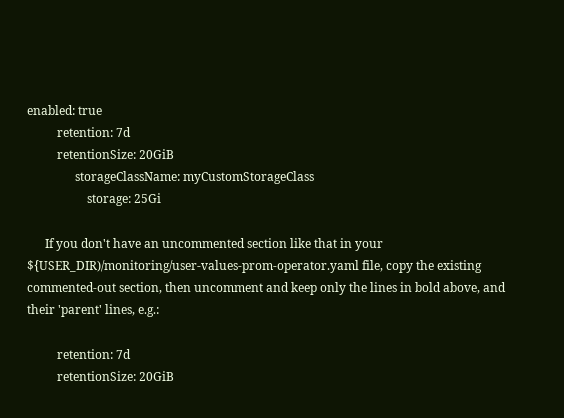enabled: true
          retention: 7d
          retentionSize: 20GiB
                storageClassName: myCustomStorageClass
                    storage: 25Gi

      If you don't have an uncommented section like that in your ${USER_DIR)/monitoring/user-values-prom-operator.yaml file, copy the existing commented-out section, then uncomment and keep only the lines in bold above, and their 'parent' lines, e.g.:

          retention: 7d
          retentionSize: 20GiB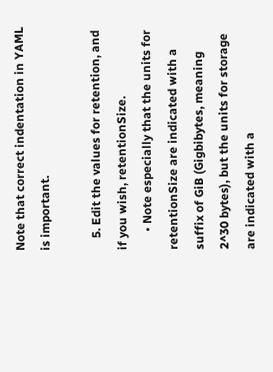Note that correct indentation in YAML is important.

    5. Edit the values for retention, and if you wish, retentionSize.
      • Note especially that the units for retentionSize are indicated with a suffix of GiB (Gigbibytes, meaning 2^30 bytes), but the units for storage are indicated with a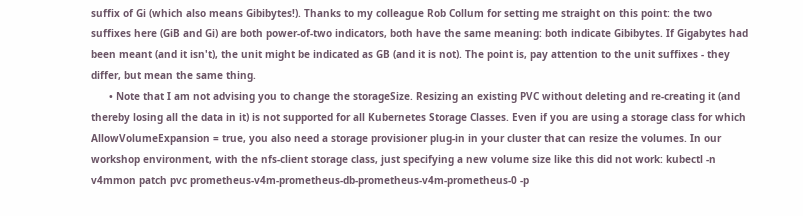suffix of Gi (which also means Gibibytes!). Thanks to my colleague Rob Collum for setting me straight on this point: the two suffixes here (GiB and Gi) are both power-of-two indicators, both have the same meaning: both indicate Gibibytes. If Gigabytes had been meant (and it isn't), the unit might be indicated as GB (and it is not). The point is, pay attention to the unit suffixes - they differ, but mean the same thing.
      • Note that I am not advising you to change the storageSize. Resizing an existing PVC without deleting and re-creating it (and thereby losing all the data in it) is not supported for all Kubernetes Storage Classes. Even if you are using a storage class for which AllowVolumeExpansion = true, you also need a storage provisioner plug-in in your cluster that can resize the volumes. In our workshop environment, with the nfs-client storage class, just specifying a new volume size like this did not work: kubectl -n v4mmon patch pvc prometheus-v4m-prometheus-db-prometheus-v4m-prometheus-0 -p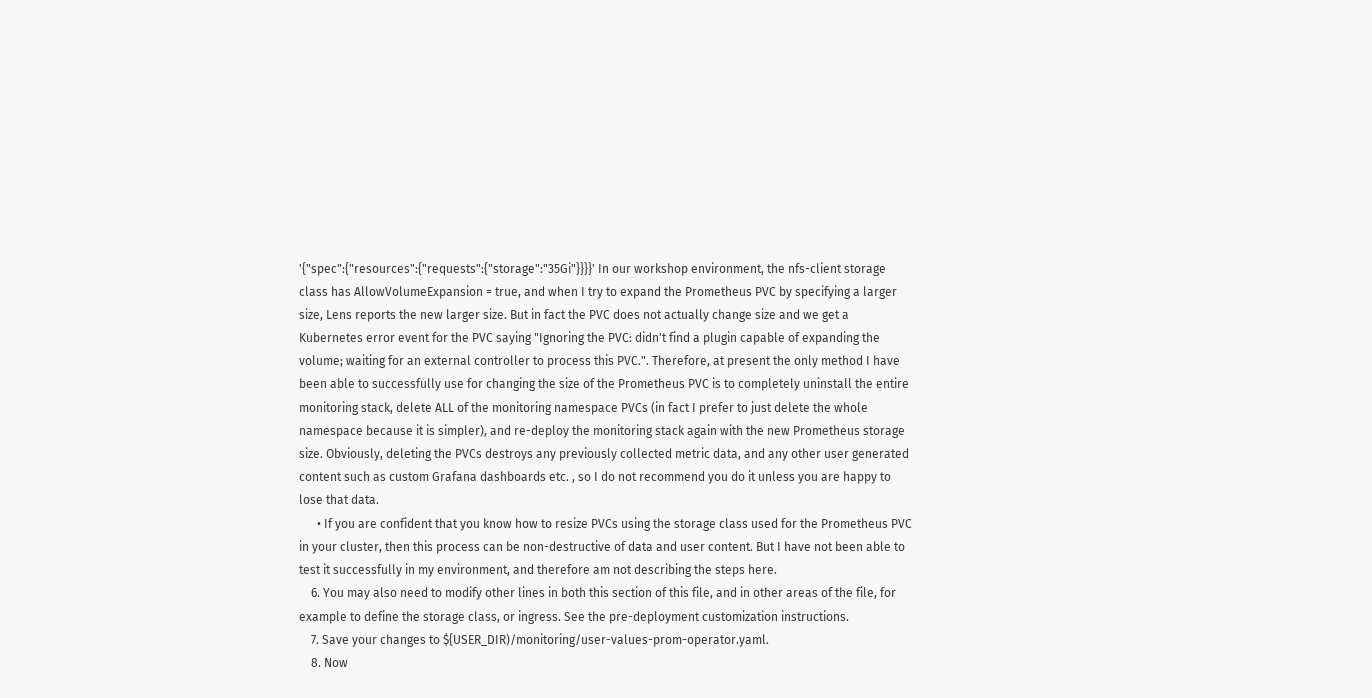'{"spec":{"resources":{"requests":{"storage":"35Gi"}}}}' In our workshop environment, the nfs-client storage class has AllowVolumeExpansion = true, and when I try to expand the Prometheus PVC by specifying a larger size, Lens reports the new larger size. But in fact the PVC does not actually change size and we get a Kubernetes error event for the PVC saying "Ignoring the PVC: didn't find a plugin capable of expanding the volume; waiting for an external controller to process this PVC.". Therefore, at present the only method I have been able to successfully use for changing the size of the Prometheus PVC is to completely uninstall the entire monitoring stack, delete ALL of the monitoring namespace PVCs (in fact I prefer to just delete the whole namespace because it is simpler), and re-deploy the monitoring stack again with the new Prometheus storage size. Obviously, deleting the PVCs destroys any previously collected metric data, and any other user generated content such as custom Grafana dashboards etc. , so I do not recommend you do it unless you are happy to lose that data.
      • If you are confident that you know how to resize PVCs using the storage class used for the Prometheus PVC in your cluster, then this process can be non-destructive of data and user content. But I have not been able to test it successfully in my environment, and therefore am not describing the steps here.
    6. You may also need to modify other lines in both this section of this file, and in other areas of the file, for example to define the storage class, or ingress. See the pre-deployment customization instructions.
    7. Save your changes to ${USER_DIR)/monitoring/user-values-prom-operator.yaml.
    8. Now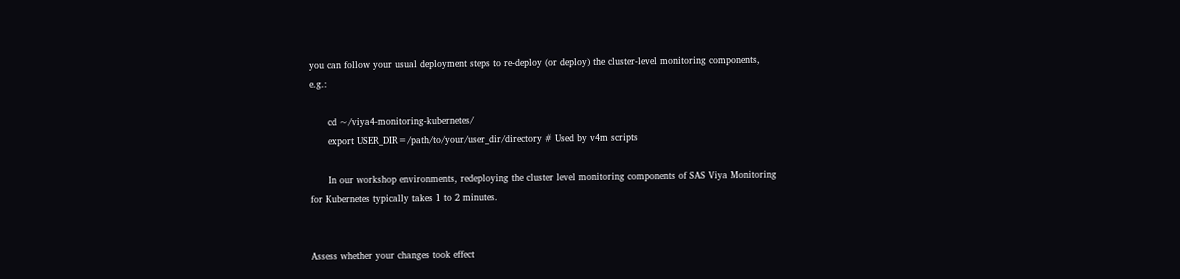you can follow your usual deployment steps to re-deploy (or deploy) the cluster-level monitoring components, e.g.:

      cd ~/viya4-monitoring-kubernetes/
      export USER_DIR=/path/to/your/user_dir/directory # Used by v4m scripts

      In our workshop environments, redeploying the cluster level monitoring components of SAS Viya Monitoring for Kubernetes typically takes 1 to 2 minutes.


Assess whether your changes took effect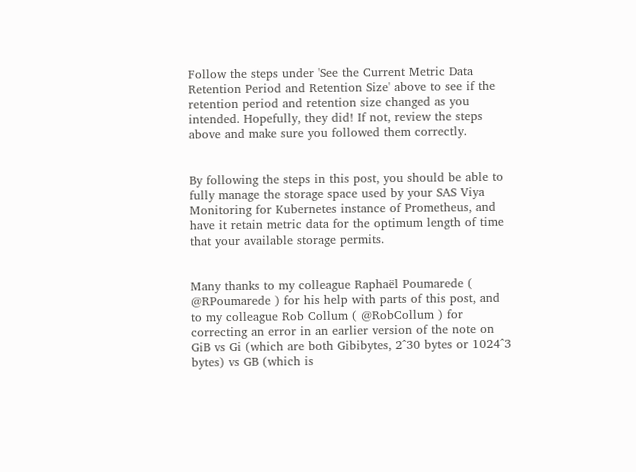Follow the steps under 'See the Current Metric Data Retention Period and Retention Size' above to see if the retention period and retention size changed as you intended. Hopefully, they did! If not, review the steps above and make sure you followed them correctly.


By following the steps in this post, you should be able to fully manage the storage space used by your SAS Viya Monitoring for Kubernetes instance of Prometheus, and have it retain metric data for the optimum length of time that your available storage permits.


Many thanks to my colleague Raphaël Poumarede ( @RPoumarede ) for his help with parts of this post, and to my colleague Rob Collum ( @RobCollum ) for correcting an error in an earlier version of the note on GiB vs Gi (which are both Gibibytes, 2^30 bytes or 1024^3 bytes) vs GB (which is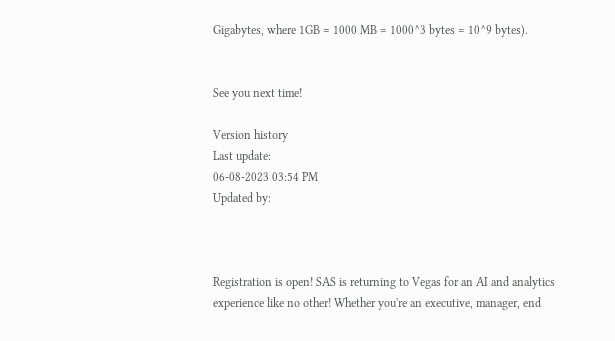Gigabytes, where 1GB = 1000 MB = 1000^3 bytes = 10^9 bytes).


See you next time!

Version history
Last update:
06-08-2023 03:54 PM
Updated by:



Registration is open! SAS is returning to Vegas for an AI and analytics experience like no other! Whether you're an executive, manager, end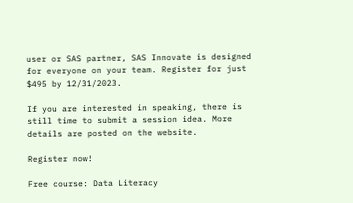user or SAS partner, SAS Innovate is designed for everyone on your team. Register for just $495 by 12/31/2023.

If you are interested in speaking, there is still time to submit a session idea. More details are posted on the website.

Register now!

Free course: Data Literacy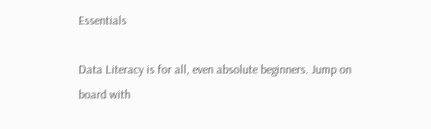Essentials

Data Literacy is for all, even absolute beginners. Jump on board with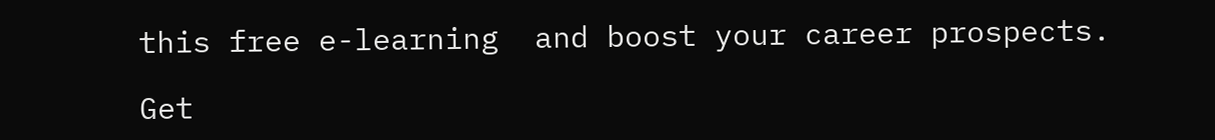this free e-learning  and boost your career prospects.

Get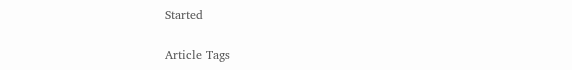Started

Article Tags